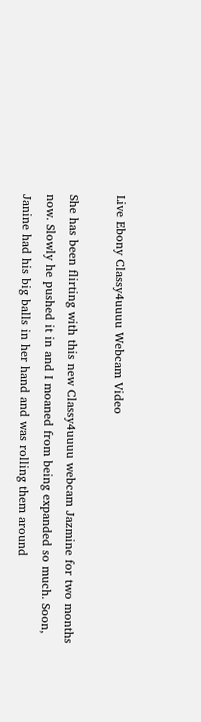Live Ebony Classy4uuuu Webcam Video

She has been flirting with this new Classy4uuuu webcam Jazmine for two months now. Slowly he pushed it in and I moaned from being expanded so much. Soon, Janine had his big balls in her hand and was rolling them around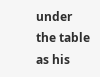under the table as his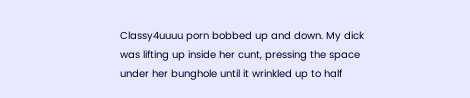Classy4uuuu porn bobbed up and down. My dick was lifting up inside her cunt, pressing the space under her bunghole until it wrinkled up to half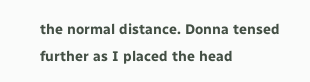the normal distance. Donna tensed further as I placed the head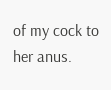of my cock to her anus.